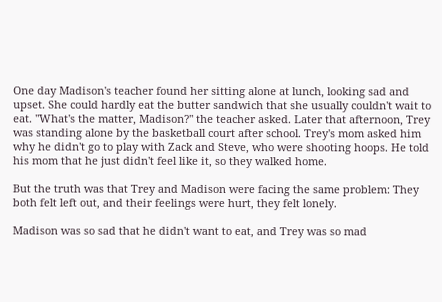One day Madison's teacher found her sitting alone at lunch, looking sad and upset. She could hardly eat the butter sandwich that she usually couldn't wait to eat. "What's the matter, Madison?" the teacher asked. Later that afternoon, Trey was standing alone by the basketball court after school. Trey's mom asked him why he didn't go to play with Zack and Steve, who were shooting hoops. He told his mom that he just didn't feel like it, so they walked home.

But the truth was that Trey and Madison were facing the same problem: They both felt left out, and their feelings were hurt, they felt lonely.

Madison was so sad that he didn't want to eat, and Trey was so mad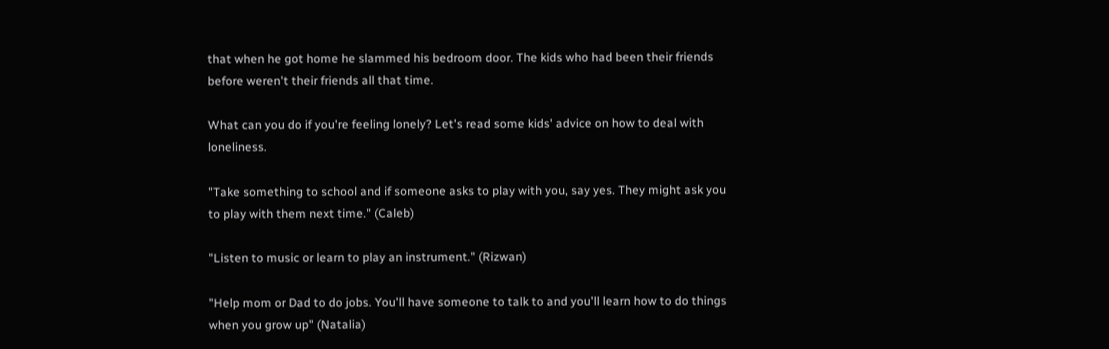that when he got home he slammed his bedroom door. The kids who had been their friends before weren't their friends all that time.

What can you do if you're feeling lonely? Let's read some kids' advice on how to deal with loneliness.

"Take something to school and if someone asks to play with you, say yes. They might ask you to play with them next time." (Caleb)

"Listen to music or learn to play an instrument." (Rizwan)

"Help mom or Dad to do jobs. You'll have someone to talk to and you'll learn how to do things when you grow up" (Natalia)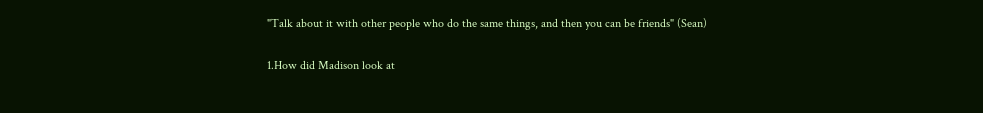"Talk about it with other people who do the same things, and then you can be friends" (Sean)

1.How did Madison look at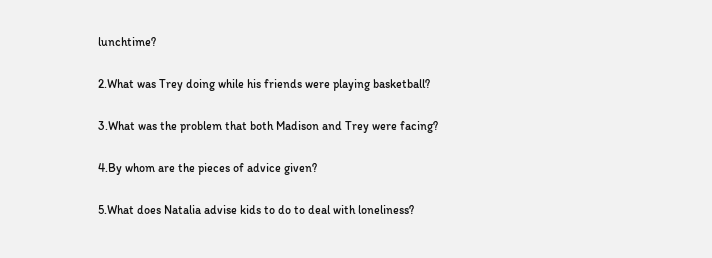lunchtime?


2.What was Trey doing while his friends were playing basketball?


3.What was the problem that both Madison and Trey were facing?


4.By whom are the pieces of advice given?


5.What does Natalia advise kids to do to deal with loneliness?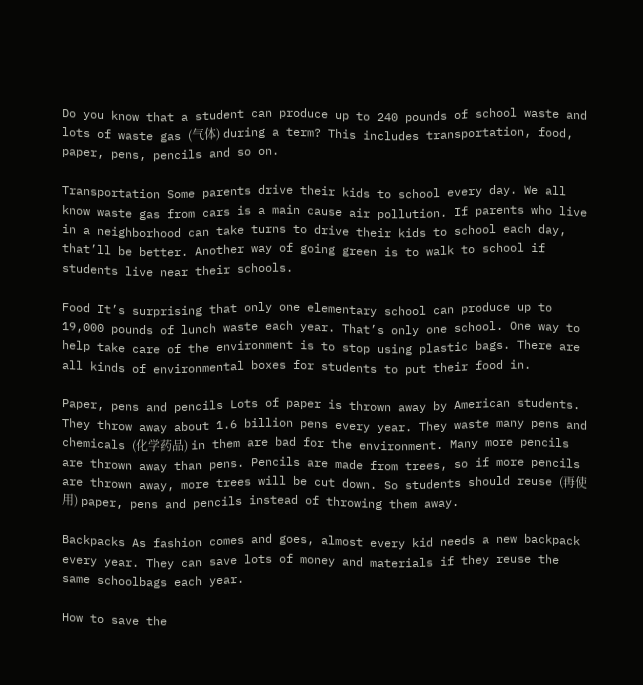Do you know that a student can produce up to 240 pounds of school waste and lots of waste gas (气体) during a term? This includes transportation, food, paper, pens, pencils and so on.

Transportation Some parents drive their kids to school every day. We all know waste gas from cars is a main cause air pollution. If parents who live in a neighborhood can take turns to drive their kids to school each day, that’ll be better. Another way of going green is to walk to school if students live near their schools.

Food It’s surprising that only one elementary school can produce up to 19,000 pounds of lunch waste each year. That’s only one school. One way to help take care of the environment is to stop using plastic bags. There are all kinds of environmental boxes for students to put their food in.

Paper, pens and pencils Lots of paper is thrown away by American students. They throw away about 1.6 billion pens every year. They waste many pens and chemicals (化学药品) in them are bad for the environment. Many more pencils are thrown away than pens. Pencils are made from trees, so if more pencils are thrown away, more trees will be cut down. So students should reuse (再使用) paper, pens and pencils instead of throwing them away.

Backpacks As fashion comes and goes, almost every kid needs a new backpack every year. They can save lots of money and materials if they reuse the same schoolbags each year.

How to save the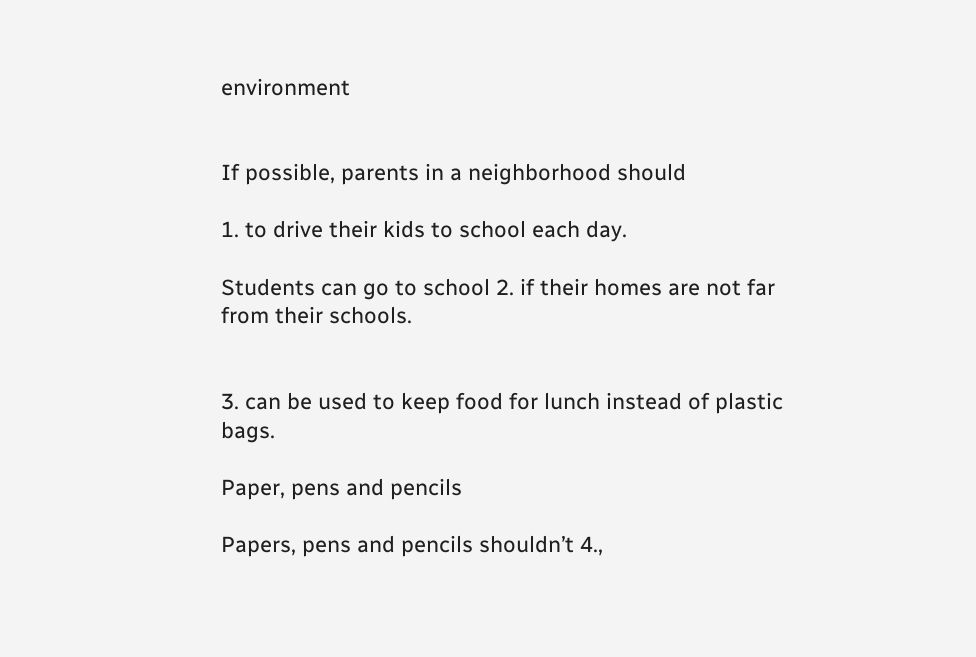environment


If possible, parents in a neighborhood should

1. to drive their kids to school each day.

Students can go to school 2. if their homes are not far from their schools.


3. can be used to keep food for lunch instead of plastic bags.

Paper, pens and pencils

Papers, pens and pencils shouldn’t 4.,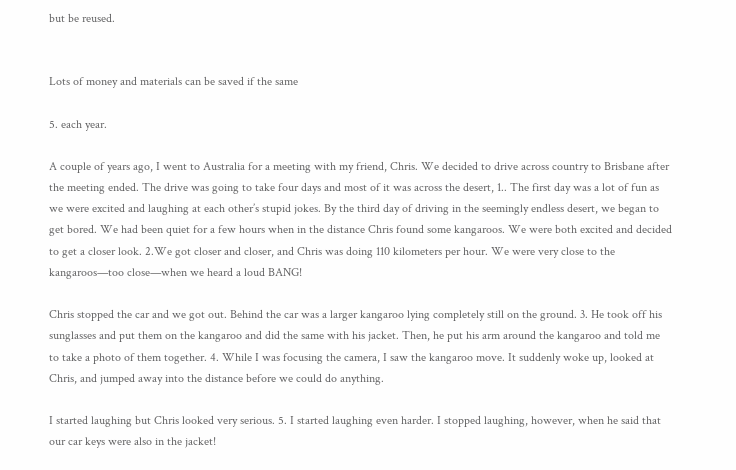but be reused.


Lots of money and materials can be saved if the same

5. each year.

A couple of years ago, I went to Australia for a meeting with my friend, Chris. We decided to drive across country to Brisbane after the meeting ended. The drive was going to take four days and most of it was across the desert, 1.. The first day was a lot of fun as we were excited and laughing at each other’s stupid jokes. By the third day of driving in the seemingly endless desert, we began to get bored. We had been quiet for a few hours when in the distance Chris found some kangaroos. We were both excited and decided to get a closer look. 2.We got closer and closer, and Chris was doing 110 kilometers per hour. We were very close to the kangaroos—too close—when we heard a loud BANG!

Chris stopped the car and we got out. Behind the car was a larger kangaroo lying completely still on the ground. 3. He took off his sunglasses and put them on the kangaroo and did the same with his jacket. Then, he put his arm around the kangaroo and told me to take a photo of them together. 4. While I was focusing the camera, I saw the kangaroo move. It suddenly woke up, looked at Chris, and jumped away into the distance before we could do anything.

I started laughing but Chris looked very serious. 5. I started laughing even harder. I stopped laughing, however, when he said that our car keys were also in the jacket!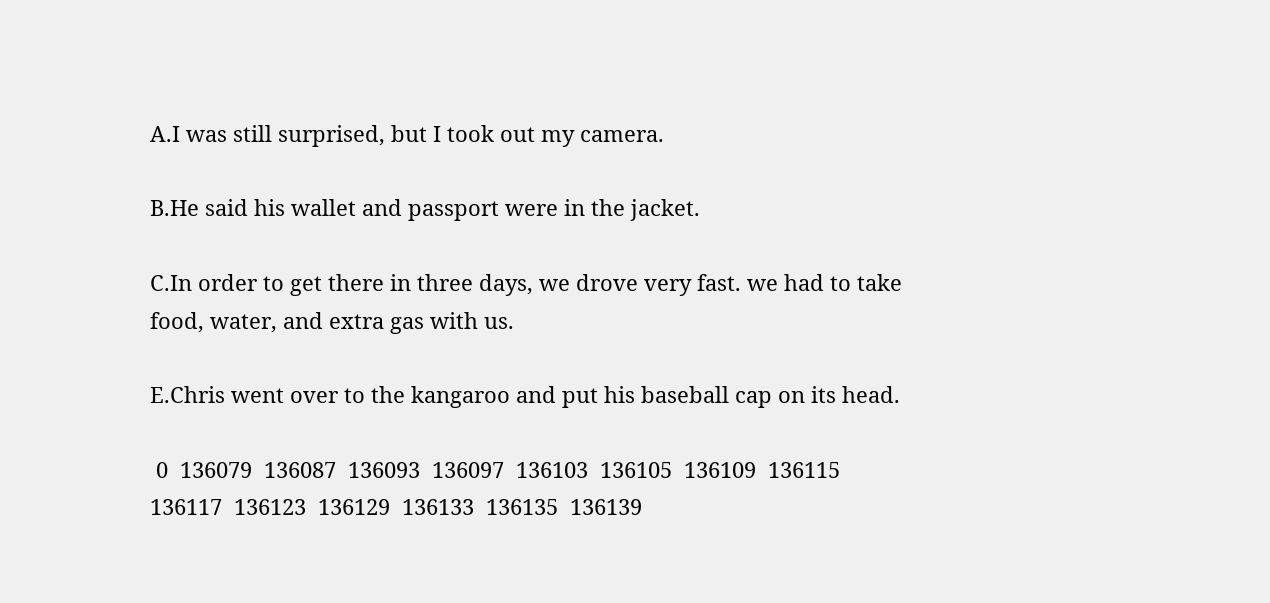A.I was still surprised, but I took out my camera.

B.He said his wallet and passport were in the jacket.

C.In order to get there in three days, we drove very fast. we had to take food, water, and extra gas with us.

E.Chris went over to the kangaroo and put his baseball cap on its head.

 0  136079  136087  136093  136097  136103  136105  136109  136115  136117  136123  136129  136133  136135  136139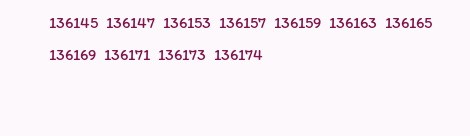136145  136147  136153  136157  136159  136163  136165  136169  136171  136173  136174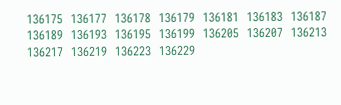136175  136177  136178  136179  136181  136183  136187  136189  136193  136195  136199  136205  136207  136213  136217  136219  136223  136229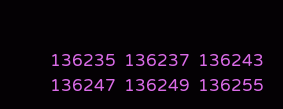136235  136237  136243  136247  136249  136255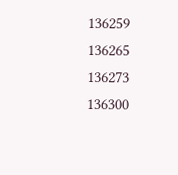136259  136265  136273  136300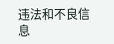违法和不良信息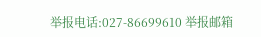举报电话:027-86699610 举报邮箱